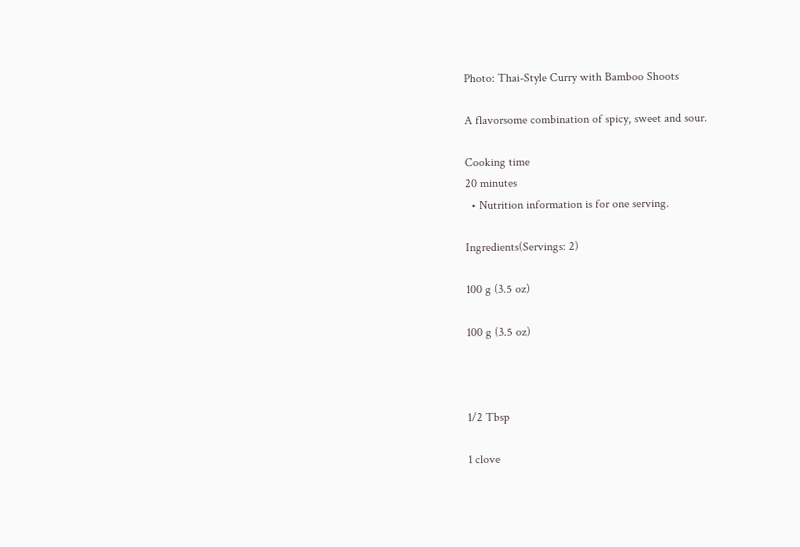Photo: Thai-Style Curry with Bamboo Shoots

A flavorsome combination of spicy, sweet and sour.

Cooking time
20 minutes
  • Nutrition information is for one serving.

Ingredients(Servings: 2)

100 g (3.5 oz)

100 g (3.5 oz)



1/2 Tbsp

1 clove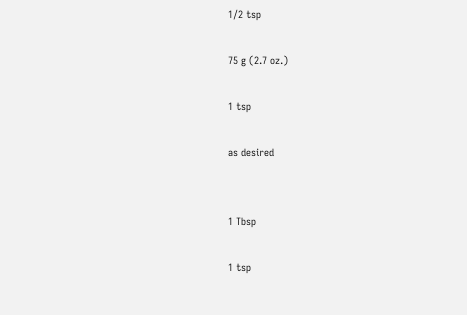1/2 tsp

75 g (2.7 oz.)

1 tsp

as desired


1 Tbsp

1 tsp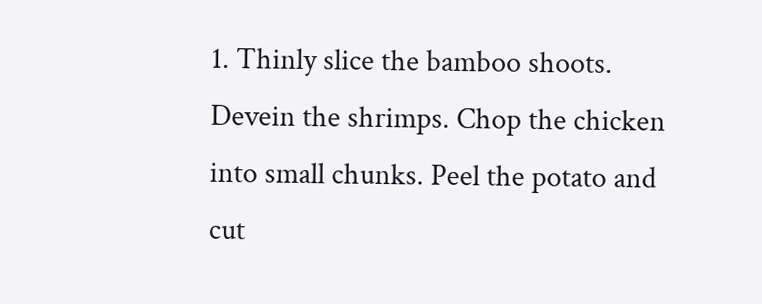1. Thinly slice the bamboo shoots. Devein the shrimps. Chop the chicken into small chunks. Peel the potato and cut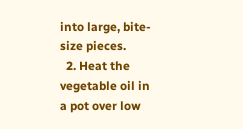into large, bite-size pieces.
  2. Heat the vegetable oil in a pot over low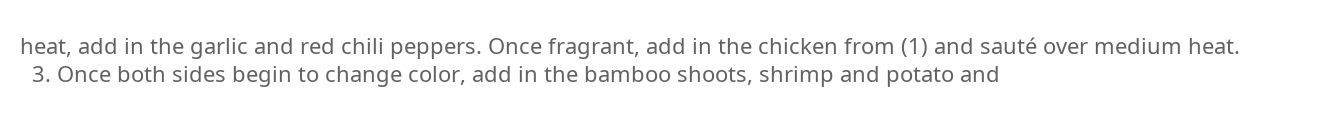heat, add in the garlic and red chili peppers. Once fragrant, add in the chicken from (1) and sauté over medium heat.
  3. Once both sides begin to change color, add in the bamboo shoots, shrimp and potato and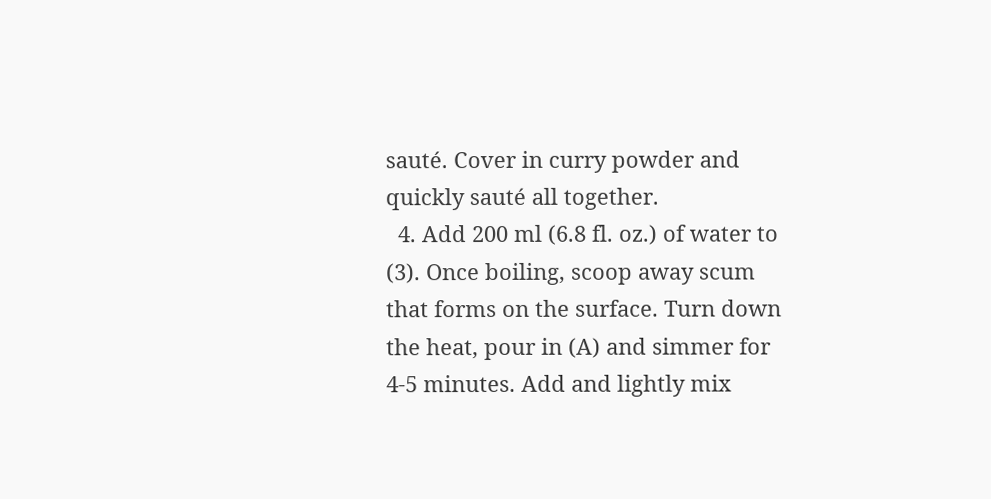sauté. Cover in curry powder and quickly sauté all together.
  4. Add 200 ml (6.8 fl. oz.) of water to (3). Once boiling, scoop away scum that forms on the surface. Turn down the heat, pour in (A) and simmer for 4-5 minutes. Add and lightly mix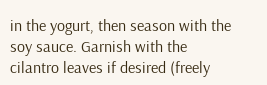in the yogurt, then season with the soy sauce. Garnish with the cilantro leaves if desired (freely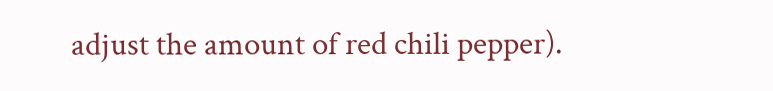adjust the amount of red chili pepper).